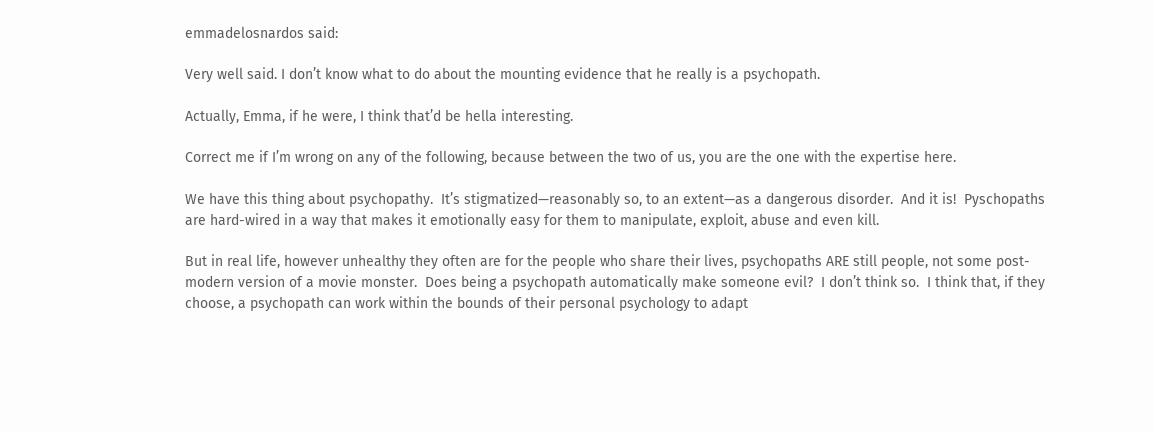emmadelosnardos said:

Very well said. I don’t know what to do about the mounting evidence that he really is a psychopath.

Actually, Emma, if he were, I think that’d be hella interesting.

Correct me if I’m wrong on any of the following, because between the two of us, you are the one with the expertise here.

We have this thing about psychopathy.  It’s stigmatized—reasonably so, to an extent—as a dangerous disorder.  And it is!  Pyschopaths are hard-wired in a way that makes it emotionally easy for them to manipulate, exploit, abuse and even kill.

But in real life, however unhealthy they often are for the people who share their lives, psychopaths ARE still people, not some post-modern version of a movie monster.  Does being a psychopath automatically make someone evil?  I don’t think so.  I think that, if they choose, a psychopath can work within the bounds of their personal psychology to adapt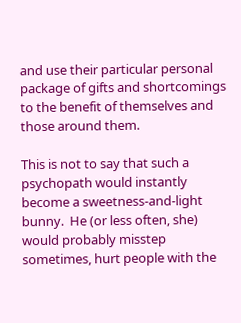and use their particular personal package of gifts and shortcomings to the benefit of themselves and those around them.

This is not to say that such a psychopath would instantly become a sweetness-and-light bunny.  He (or less often, she) would probably misstep sometimes, hurt people with the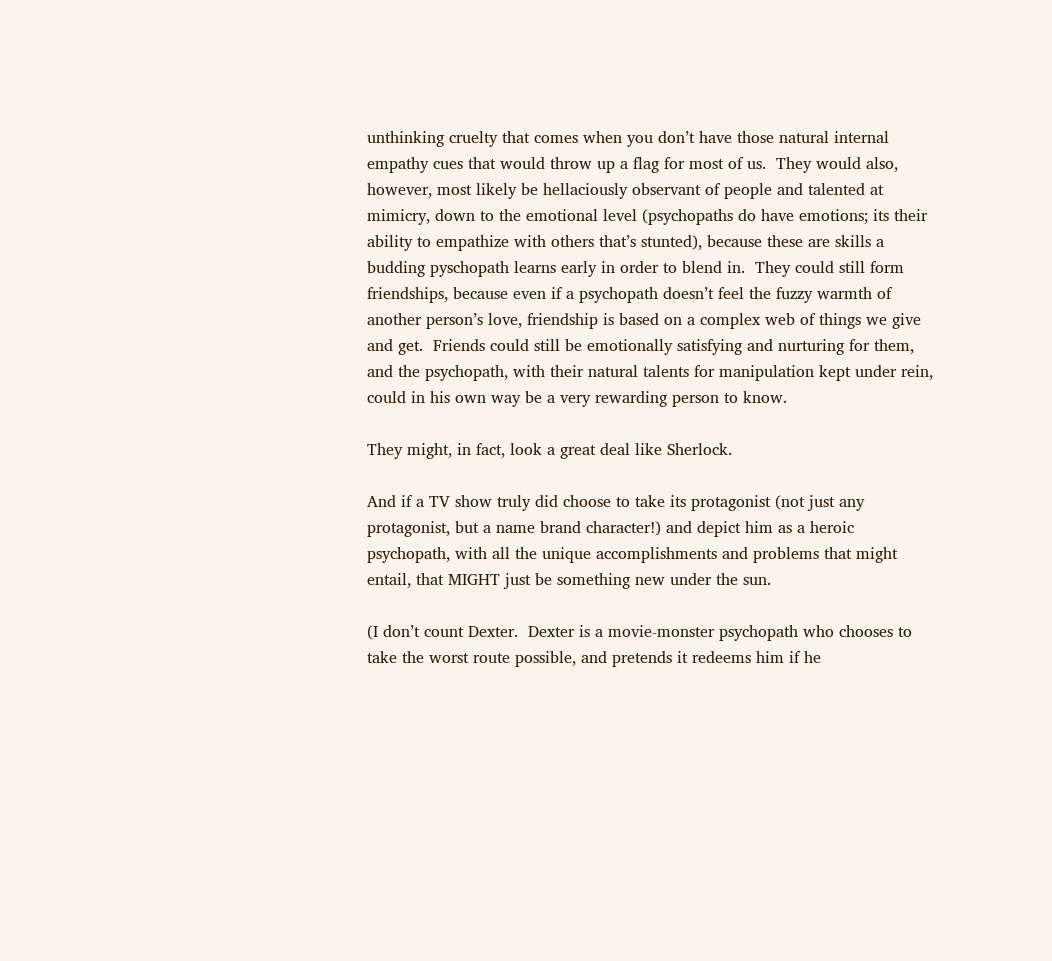unthinking cruelty that comes when you don’t have those natural internal empathy cues that would throw up a flag for most of us.  They would also, however, most likely be hellaciously observant of people and talented at mimicry, down to the emotional level (psychopaths do have emotions; its their ability to empathize with others that’s stunted), because these are skills a budding pyschopath learns early in order to blend in.  They could still form friendships, because even if a psychopath doesn’t feel the fuzzy warmth of another person’s love, friendship is based on a complex web of things we give and get.  Friends could still be emotionally satisfying and nurturing for them, and the psychopath, with their natural talents for manipulation kept under rein, could in his own way be a very rewarding person to know.

They might, in fact, look a great deal like Sherlock.

And if a TV show truly did choose to take its protagonist (not just any protagonist, but a name brand character!) and depict him as a heroic psychopath, with all the unique accomplishments and problems that might entail, that MIGHT just be something new under the sun.

(I don’t count Dexter.  Dexter is a movie-monster psychopath who chooses to take the worst route possible, and pretends it redeems him if he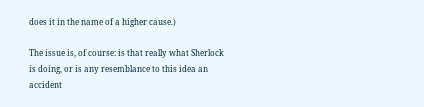does it in the name of a higher cause.)

The issue is, of course: is that really what Sherlock is doing, or is any resemblance to this idea an accident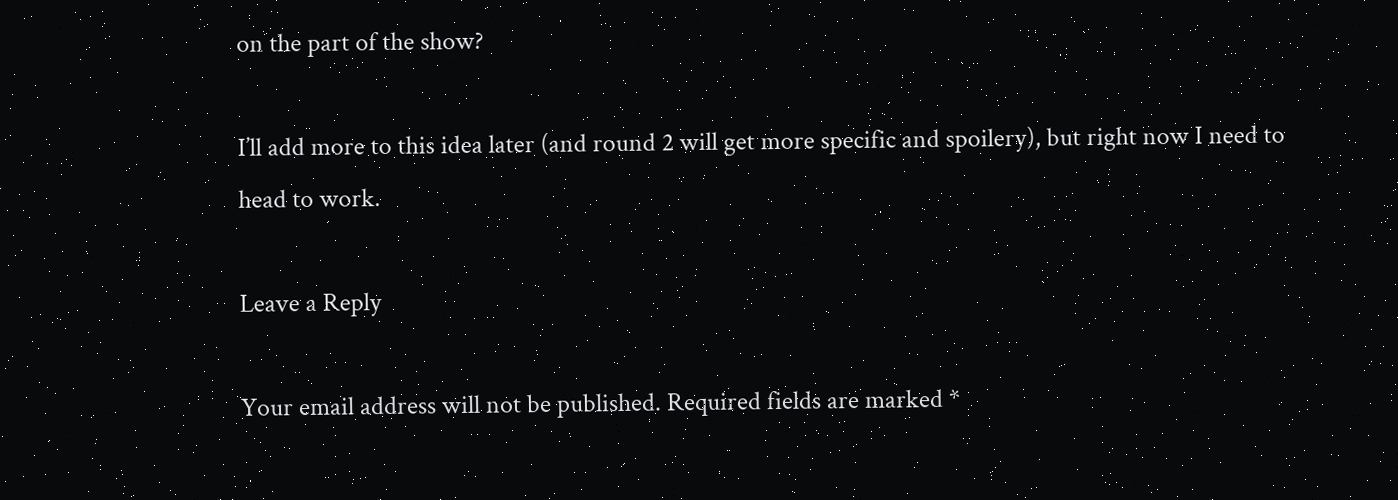on the part of the show?

I’ll add more to this idea later (and round 2 will get more specific and spoilery), but right now I need to head to work.

Leave a Reply

Your email address will not be published. Required fields are marked *